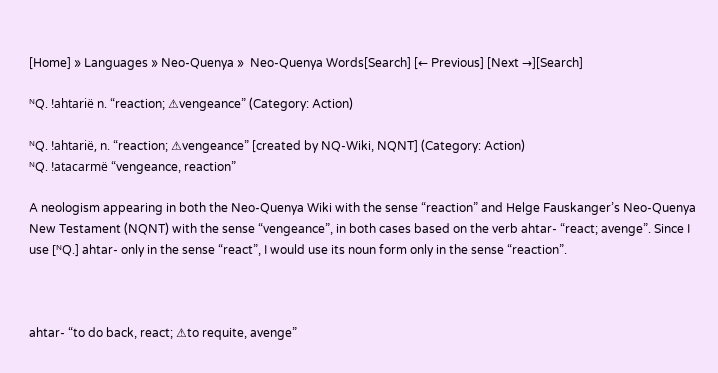[Home] » Languages » Neo-Quenya »  Neo-Quenya Words[Search] [← Previous] [Next →][Search]

ᴺQ. !ahtarië n. “reaction; ⚠vengeance” (Category: Action)

ᴺQ. !ahtarië, n. “reaction; ⚠vengeance” [created by NQ-Wiki, NQNT] (Category: Action)
ᴺQ. !atacarmë “vengeance, reaction”

A neologism appearing in both the Neo-Quenya Wiki with the sense “reaction” and Helge Fauskanger’s Neo-Quenya New Testament (NQNT) with the sense “vengeance”, in both cases based on the verb ahtar- “react; avenge”. Since I use [ᴺQ.] ahtar- only in the sense “react”, I would use its noun form only in the sense “reaction”.



ahtar- “to do back, react; ⚠to requite, avenge”